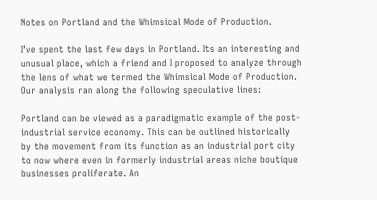Notes on Portland and the Whimsical Mode of Production.

I’ve spent the last few days in Portland. Its an interesting and unusual place, which a friend and I proposed to analyze through the lens of what we termed the Whimsical Mode of Production. Our analysis ran along the following speculative lines:

Portland can be viewed as a paradigmatic example of the post-industrial service economy. This can be outlined historically by the movement from its function as an industrial port city to now where even in formerly industrial areas niche boutique businesses proliferate. An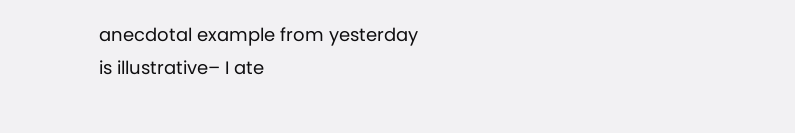anecdotal example from yesterday is illustrative– I ate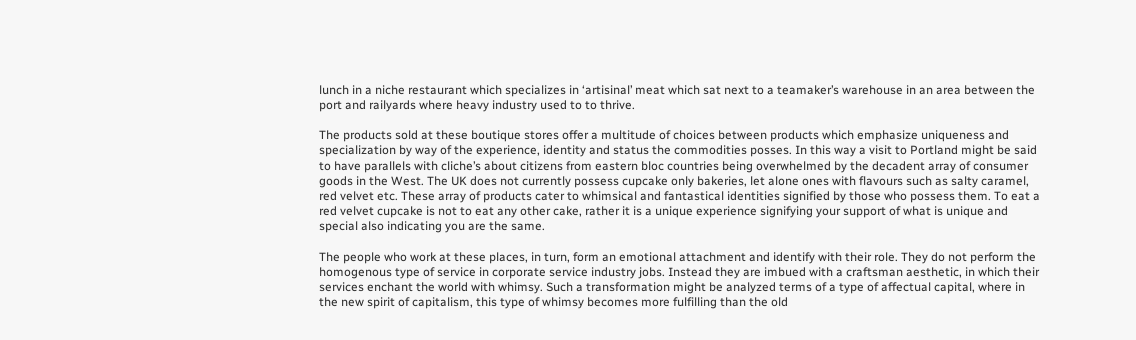lunch in a niche restaurant which specializes in ‘artisinal’ meat which sat next to a teamaker’s warehouse in an area between the port and railyards where heavy industry used to to thrive.

The products sold at these boutique stores offer a multitude of choices between products which emphasize uniqueness and specialization by way of the experience, identity and status the commodities posses. In this way a visit to Portland might be said to have parallels with cliche’s about citizens from eastern bloc countries being overwhelmed by the decadent array of consumer goods in the West. The UK does not currently possess cupcake only bakeries, let alone ones with flavours such as salty caramel, red velvet etc. These array of products cater to whimsical and fantastical identities signified by those who possess them. To eat a red velvet cupcake is not to eat any other cake, rather it is a unique experience signifying your support of what is unique and special also indicating you are the same.

The people who work at these places, in turn, form an emotional attachment and identify with their role. They do not perform the homogenous type of service in corporate service industry jobs. Instead they are imbued with a craftsman aesthetic, in which their services enchant the world with whimsy. Such a transformation might be analyzed terms of a type of affectual capital, where in the new spirit of capitalism, this type of whimsy becomes more fulfilling than the old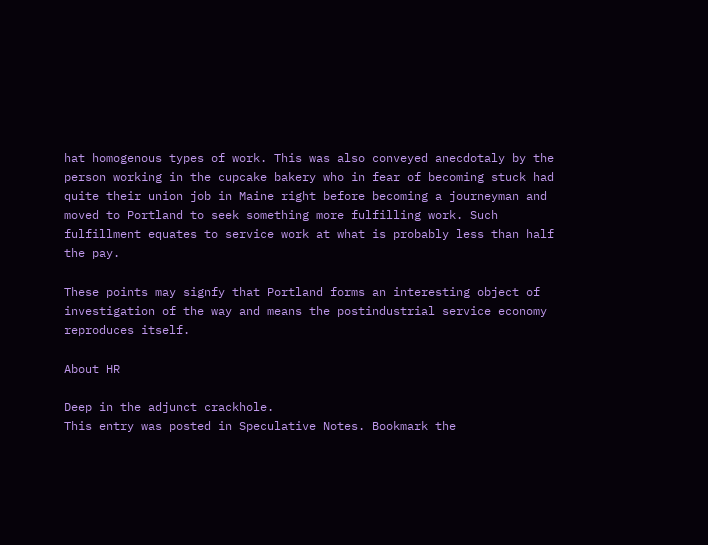hat homogenous types of work. This was also conveyed anecdotaly by the person working in the cupcake bakery who in fear of becoming stuck had quite their union job in Maine right before becoming a journeyman and moved to Portland to seek something more fulfilling work. Such fulfillment equates to service work at what is probably less than half the pay.

These points may signfy that Portland forms an interesting object of investigation of the way and means the postindustrial service economy reproduces itself.

About HR

Deep in the adjunct crackhole.
This entry was posted in Speculative Notes. Bookmark the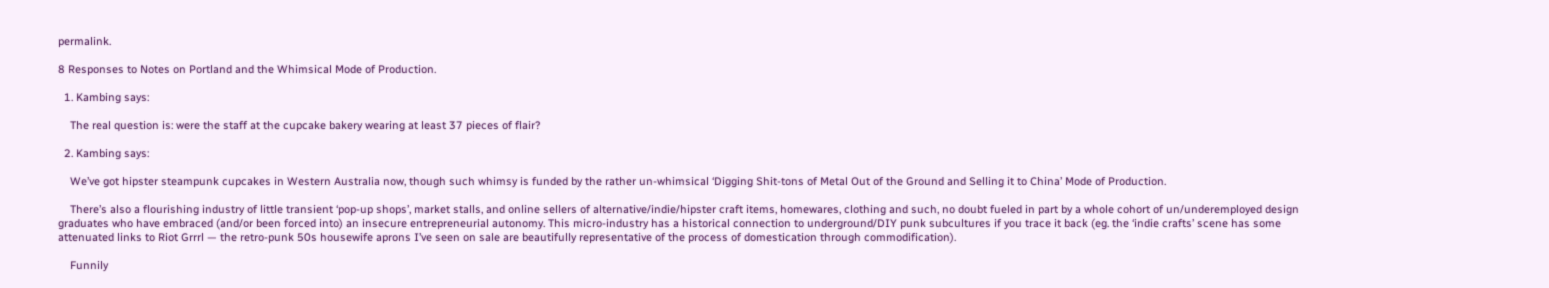permalink.

8 Responses to Notes on Portland and the Whimsical Mode of Production.

  1. Kambing says:

    The real question is: were the staff at the cupcake bakery wearing at least 37 pieces of flair?

  2. Kambing says:

    We’ve got hipster steampunk cupcakes in Western Australia now, though such whimsy is funded by the rather un-whimsical ‘Digging Shit-tons of Metal Out of the Ground and Selling it to China’ Mode of Production.

    There’s also a flourishing industry of little transient ‘pop-up shops’, market stalls, and online sellers of alternative/indie/hipster craft items, homewares, clothing and such, no doubt fueled in part by a whole cohort of un/underemployed design graduates who have embraced (and/or been forced into) an insecure entrepreneurial autonomy. This micro-industry has a historical connection to underground/DIY punk subcultures if you trace it back (eg. the ‘indie crafts’ scene has some attenuated links to Riot Grrrl — the retro-punk 50s housewife aprons I’ve seen on sale are beautifully representative of the process of domestication through commodification).

    Funnily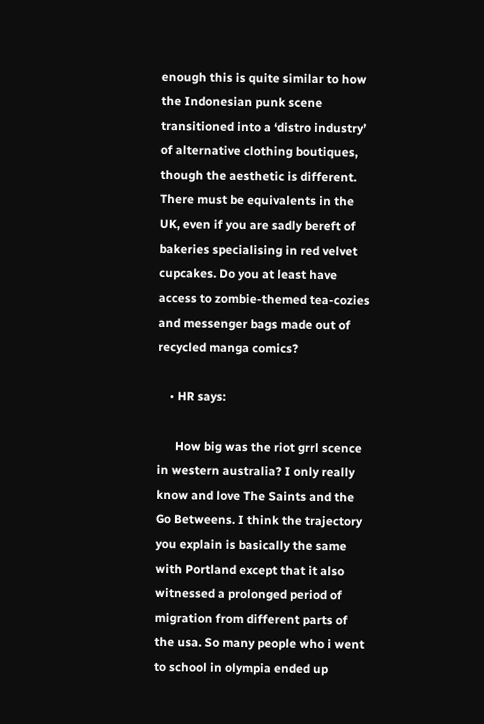enough this is quite similar to how the Indonesian punk scene transitioned into a ‘distro industry’ of alternative clothing boutiques, though the aesthetic is different. There must be equivalents in the UK, even if you are sadly bereft of bakeries specialising in red velvet cupcakes. Do you at least have access to zombie-themed tea-cozies and messenger bags made out of recycled manga comics?

    • HR says:

      How big was the riot grrl scence in western australia? I only really know and love The Saints and the Go Betweens. I think the trajectory you explain is basically the same with Portland except that it also witnessed a prolonged period of migration from different parts of the usa. So many people who i went to school in olympia ended up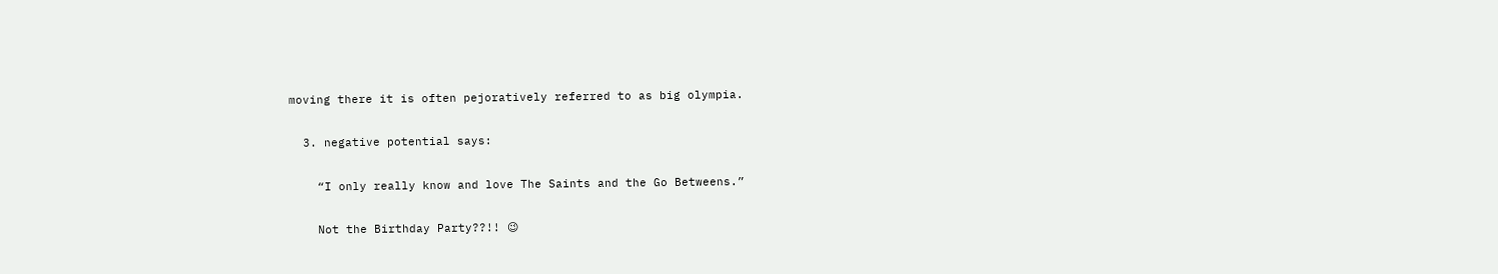moving there it is often pejoratively referred to as big olympia.

  3. negative potential says:

    “I only really know and love The Saints and the Go Betweens.”

    Not the Birthday Party??!! 😉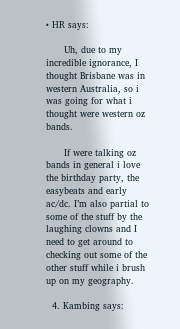• HR says:

      Uh, due to my incredible ignorance, I thought Brisbane was in western Australia, so i was going for what i thought were western oz bands.

      If were talking oz bands in general i love the birthday party, the easybeats and early ac/dc. I’m also partial to some of the stuff by the laughing clowns and I need to get around to checking out some of the other stuff while i brush up on my geography.

  4. Kambing says: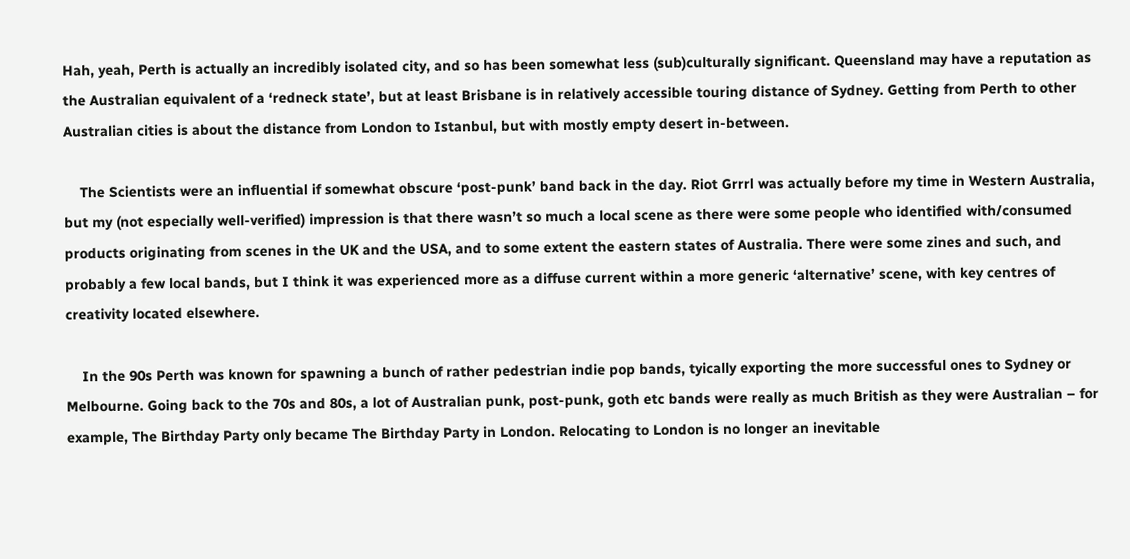Hah, yeah, Perth is actually an incredibly isolated city, and so has been somewhat less (sub)culturally significant. Queensland may have a reputation as the Australian equivalent of a ‘redneck state’, but at least Brisbane is in relatively accessible touring distance of Sydney. Getting from Perth to other Australian cities is about the distance from London to Istanbul, but with mostly empty desert in-between.

    The Scientists were an influential if somewhat obscure ‘post-punk’ band back in the day. Riot Grrrl was actually before my time in Western Australia, but my (not especially well-verified) impression is that there wasn’t so much a local scene as there were some people who identified with/consumed products originating from scenes in the UK and the USA, and to some extent the eastern states of Australia. There were some zines and such, and probably a few local bands, but I think it was experienced more as a diffuse current within a more generic ‘alternative’ scene, with key centres of creativity located elsewhere.

    In the 90s Perth was known for spawning a bunch of rather pedestrian indie pop bands, tyically exporting the more successful ones to Sydney or Melbourne. Going back to the 70s and 80s, a lot of Australian punk, post-punk, goth etc bands were really as much British as they were Australian – for example, The Birthday Party only became The Birthday Party in London. Relocating to London is no longer an inevitable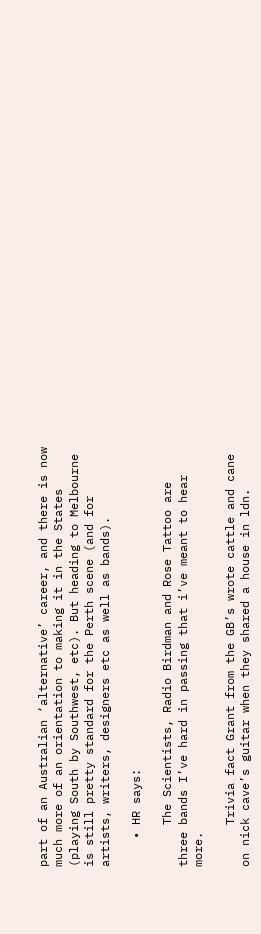part of an Australian ‘alternative’ career, and there is now much more of an orientation to making it in the States (playing South by Southwest, etc). But heading to Melbourne is still pretty standard for the Perth scene (and for artists, writers, designers etc as well as bands).

    • HR says:

      The Scientists, Radio Birdman and Rose Tattoo are three bands I’ve hard in passing that i’ve meant to hear more.

      Trivia fact Grant from the GB’s wrote cattle and cane on nick cave’s guitar when they shared a house in ldn.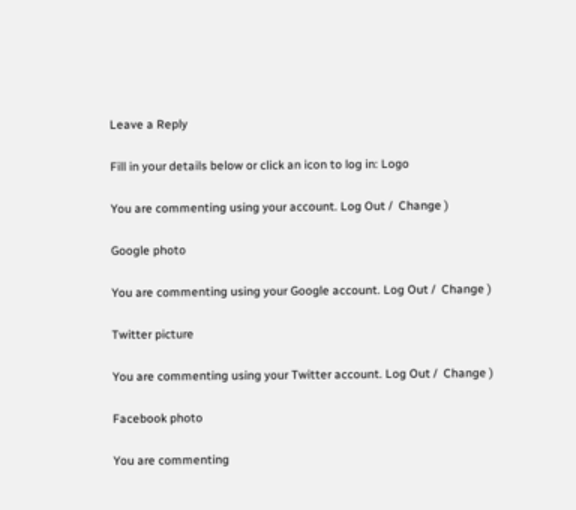Leave a Reply

Fill in your details below or click an icon to log in: Logo

You are commenting using your account. Log Out /  Change )

Google photo

You are commenting using your Google account. Log Out /  Change )

Twitter picture

You are commenting using your Twitter account. Log Out /  Change )

Facebook photo

You are commenting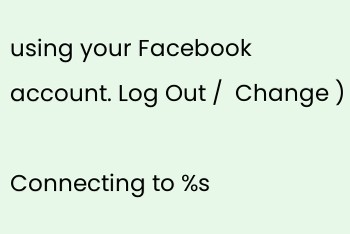using your Facebook account. Log Out /  Change )

Connecting to %s